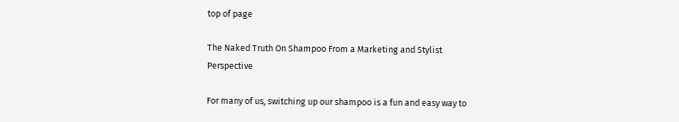top of page

The Naked Truth On Shampoo From a Marketing and Stylist Perspective

For many of us, switching up our shampoo is a fun and easy way to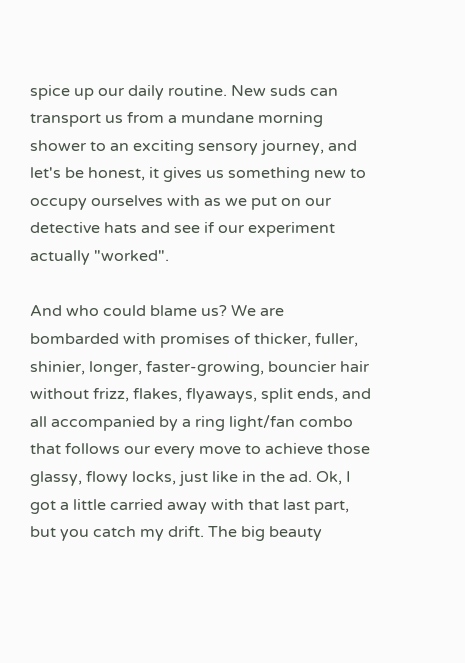spice up our daily routine. New suds can transport us from a mundane morning shower to an exciting sensory journey, and let's be honest, it gives us something new to occupy ourselves with as we put on our detective hats and see if our experiment actually "worked".

And who could blame us? We are bombarded with promises of thicker, fuller, shinier, longer, faster-growing, bouncier hair without frizz, flakes, flyaways, split ends, and all accompanied by a ring light/fan combo that follows our every move to achieve those glassy, flowy locks, just like in the ad. Ok, I got a little carried away with that last part, but you catch my drift. The big beauty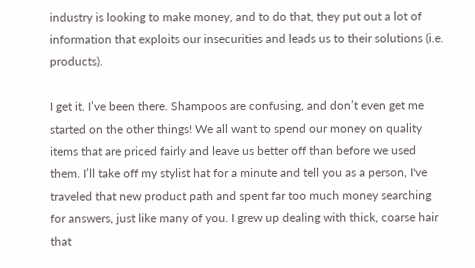industry is looking to make money, and to do that, they put out a lot of information that exploits our insecurities and leads us to their solutions (i.e. products).

I get it. I’ve been there. Shampoos are confusing, and don’t even get me started on the other things! We all want to spend our money on quality items that are priced fairly and leave us better off than before we used them. I’ll take off my stylist hat for a minute and tell you as a person, I've traveled that new product path and spent far too much money searching for answers, just like many of you. I grew up dealing with thick, coarse hair that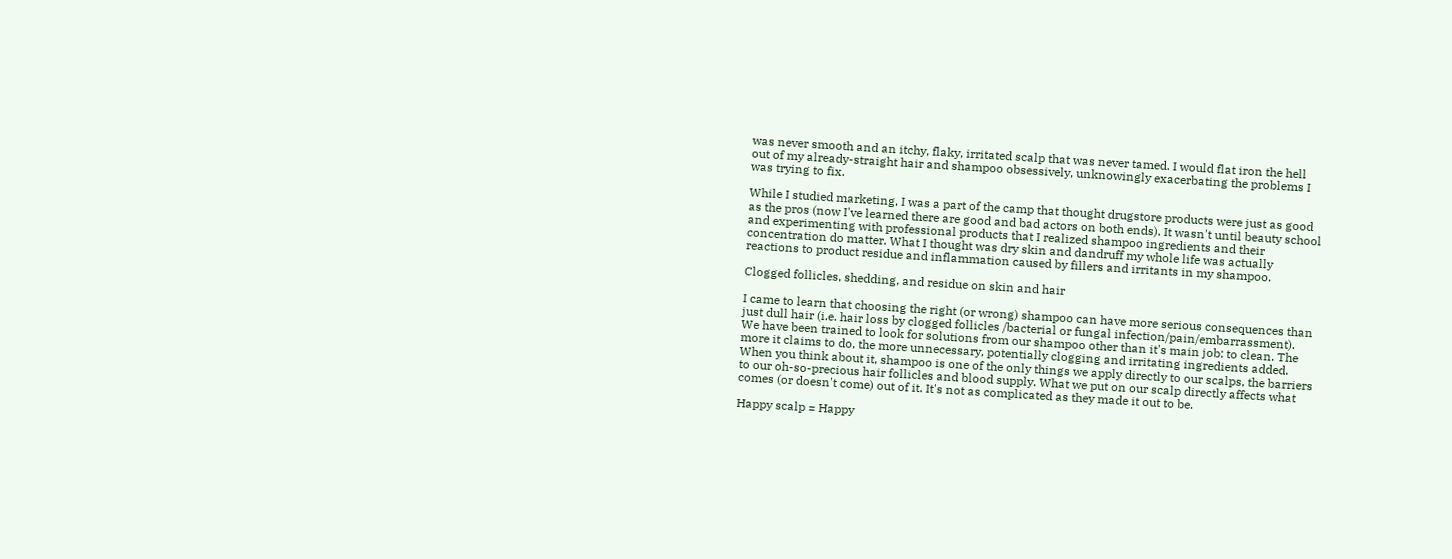was never smooth and an itchy, flaky, irritated scalp that was never tamed. I would flat iron the hell out of my already-straight hair and shampoo obsessively, unknowingly exacerbating the problems I was trying to fix.

While I studied marketing, I was a part of the camp that thought drugstore products were just as good as the pros (now I've learned there are good and bad actors on both ends). It wasn't until beauty school and experimenting with professional products that I realized shampoo ingredients and their concentration do matter. What I thought was dry skin and dandruff my whole life was actually reactions to product residue and inflammation caused by fillers and irritants in my shampoo.

Clogged follicles, shedding, and residue on skin and hair

I came to learn that choosing the right (or wrong) shampoo can have more serious consequences than just dull hair (i.e. hair loss by clogged follicles /bacterial or fungal infection/pain/embarrassment). We have been trained to look for solutions from our shampoo other than it's main job: to clean. The more it claims to do, the more unnecessary, potentially clogging and irritating ingredients added. When you think about it, shampoo is one of the only things we apply directly to our scalps, the barriers to our oh-so-precious hair follicles and blood supply. What we put on our scalp directly affects what comes (or doesn't come) out of it. It's not as complicated as they made it out to be.

Happy scalp = Happy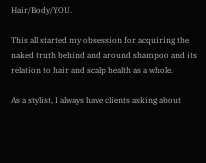Hair/Body/YOU.

This all started my obsession for acquiring the naked truth behind and around shampoo and its relation to hair and scalp health as a whole.

As a stylist, I always have clients asking about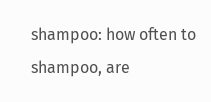shampoo: how often to shampoo, are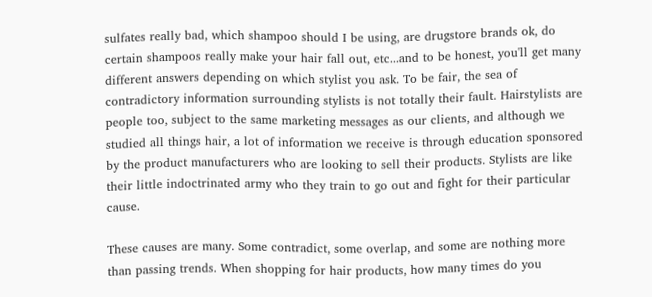sulfates really bad, which shampoo should I be using, are drugstore brands ok, do certain shampoos really make your hair fall out, etc...and to be honest, you'll get many different answers depending on which stylist you ask. To be fair, the sea of contradictory information surrounding stylists is not totally their fault. Hairstylists are people too, subject to the same marketing messages as our clients, and although we studied all things hair, a lot of information we receive is through education sponsored by the product manufacturers who are looking to sell their products. Stylists are like their little indoctrinated army who they train to go out and fight for their particular cause.

These causes are many. Some contradict, some overlap, and some are nothing more than passing trends. When shopping for hair products, how many times do you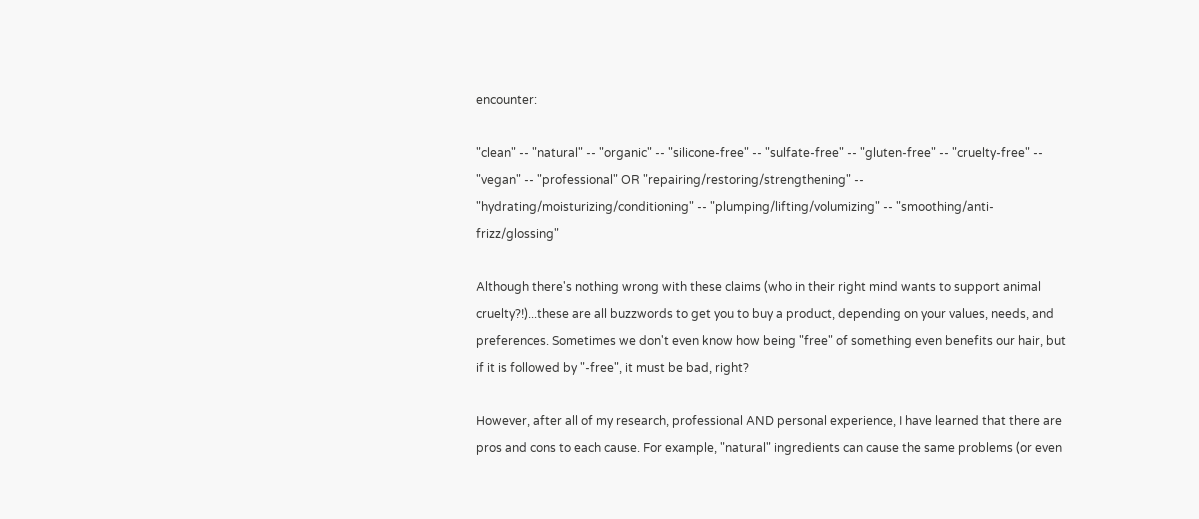encounter:

"clean" -- "natural" -- "organic" -- "silicone-free" -- "sulfate-free" -- "gluten-free" -- "cruelty-free" -- "vegan" -- "professional" OR "repairing/restoring/strengthening" -- "hydrating/moisturizing/conditioning" -- "plumping/lifting/volumizing" -- "smoothing/anti-frizz/glossing"

Although there's nothing wrong with these claims (who in their right mind wants to support animal cruelty?!)...these are all buzzwords to get you to buy a product, depending on your values, needs, and preferences. Sometimes we don't even know how being "free" of something even benefits our hair, but if it is followed by "-free", it must be bad, right?

However, after all of my research, professional AND personal experience, I have learned that there are pros and cons to each cause. For example, "natural" ingredients can cause the same problems (or even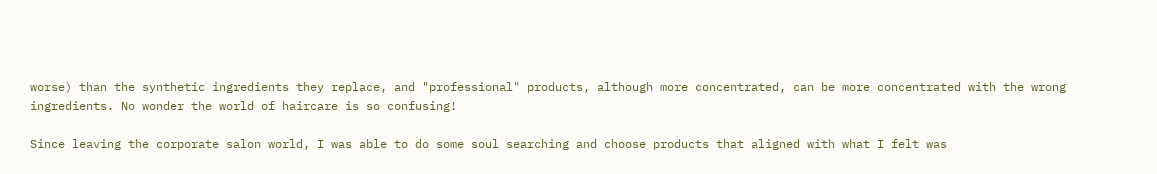worse) than the synthetic ingredients they replace, and "professional" products, although more concentrated, can be more concentrated with the wrong ingredients. No wonder the world of haircare is so confusing!

Since leaving the corporate salon world, I was able to do some soul searching and choose products that aligned with what I felt was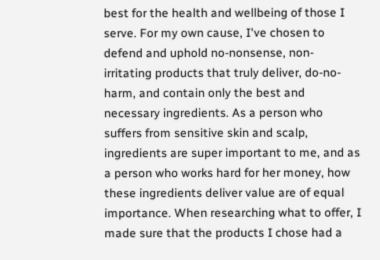best for the health and wellbeing of those I serve. For my own cause, I've chosen to defend and uphold no-nonsense, non-irritating products that truly deliver, do-no-harm, and contain only the best and necessary ingredients. As a person who suffers from sensitive skin and scalp, ingredients are super important to me, and as a person who works hard for her money, how these ingredients deliver value are of equal importance. When researching what to offer, I made sure that the products I chose had a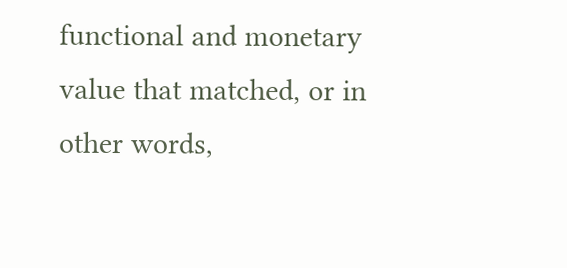functional and monetary value that matched, or in other words,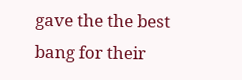gave the the best bang for their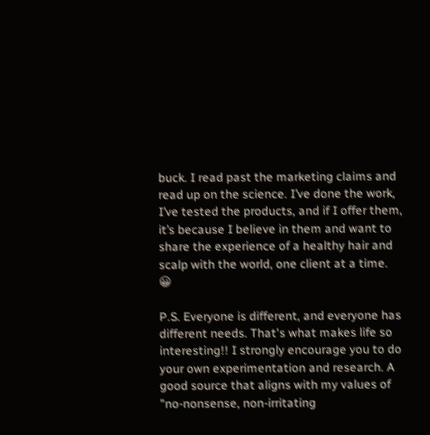buck. I read past the marketing claims and read up on the science. I’ve done the work, I’ve tested the products, and if I offer them, it’s because I believe in them and want to share the experience of a healthy hair and scalp with the world, one client at a time. 😀

P.S. Everyone is different, and everyone has different needs. That's what makes life so interesting!! I strongly encourage you to do your own experimentation and research. A good source that aligns with my values of "no-nonsense, non-irritating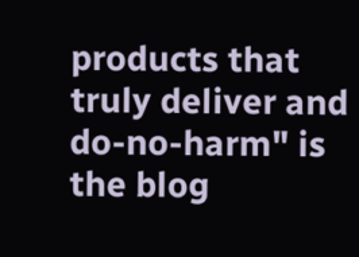products that truly deliver and do-no-harm" is the blog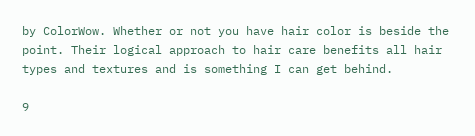by ColorWow. Whether or not you have hair color is beside the point. Their logical approach to hair care benefits all hair types and textures and is something I can get behind.

9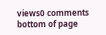views0 comments
bottom of page